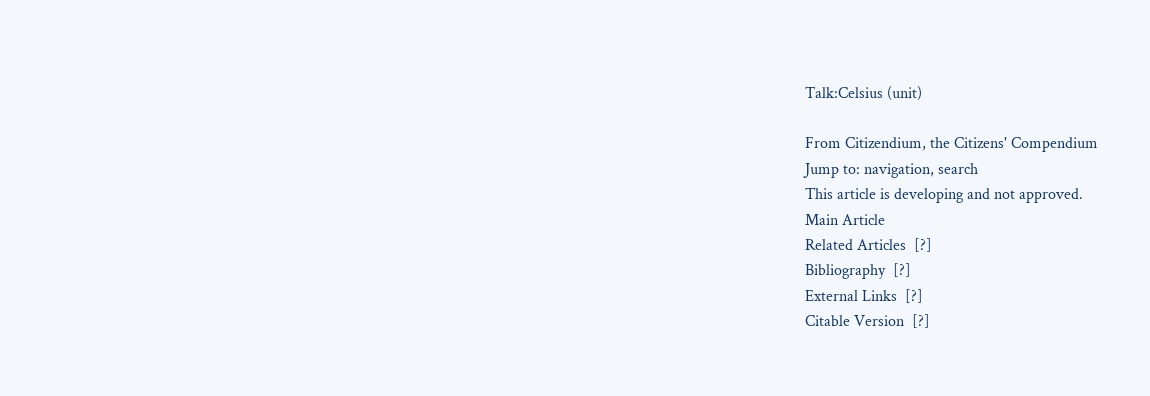Talk:Celsius (unit)

From Citizendium, the Citizens' Compendium
Jump to: navigation, search
This article is developing and not approved.
Main Article
Related Articles  [?]
Bibliography  [?]
External Links  [?]
Citable Version  [?]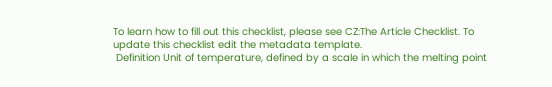To learn how to fill out this checklist, please see CZ:The Article Checklist. To update this checklist edit the metadata template.
 Definition Unit of temperature, defined by a scale in which the melting point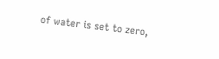of water is set to zero,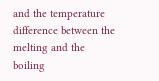and the temperature difference between the melting and the boiling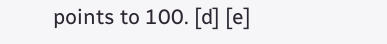points to 100. [d] [e]